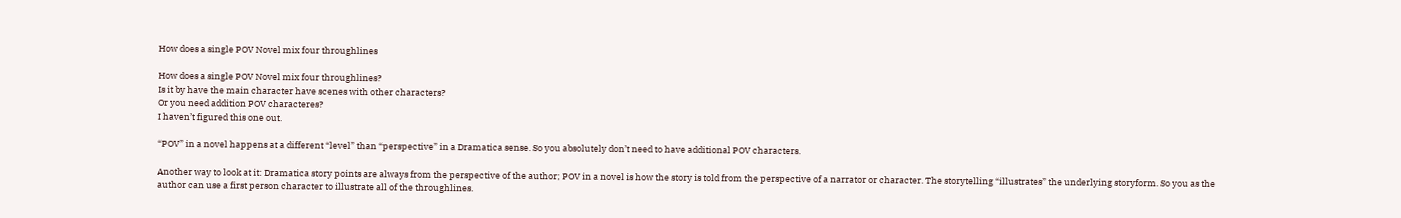How does a single POV Novel mix four throughlines

How does a single POV Novel mix four throughlines?
Is it by have the main character have scenes with other characters?
Or you need addition POV characteres?
I haven’t figured this one out.

“POV” in a novel happens at a different “level” than “perspective” in a Dramatica sense. So you absolutely don’t need to have additional POV characters.

Another way to look at it: Dramatica story points are always from the perspective of the author; POV in a novel is how the story is told from the perspective of a narrator or character. The storytelling “illustrates” the underlying storyform. So you as the author can use a first person character to illustrate all of the throughlines.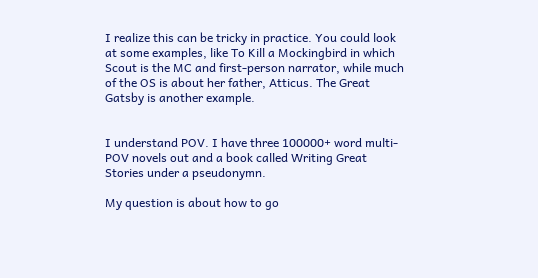I realize this can be tricky in practice. You could look at some examples, like To Kill a Mockingbird in which Scout is the MC and first-person narrator, while much of the OS is about her father, Atticus. The Great Gatsby is another example.


I understand POV. I have three 100000+ word multi-POV novels out and a book called Writing Great Stories under a pseudonymn.

My question is about how to go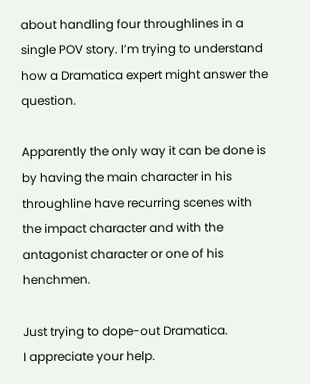about handling four throughlines in a single POV story. I’m trying to understand how a Dramatica expert might answer the question.

Apparently the only way it can be done is by having the main character in his throughline have recurring scenes with the impact character and with the antagonist character or one of his henchmen.

Just trying to dope-out Dramatica.
I appreciate your help.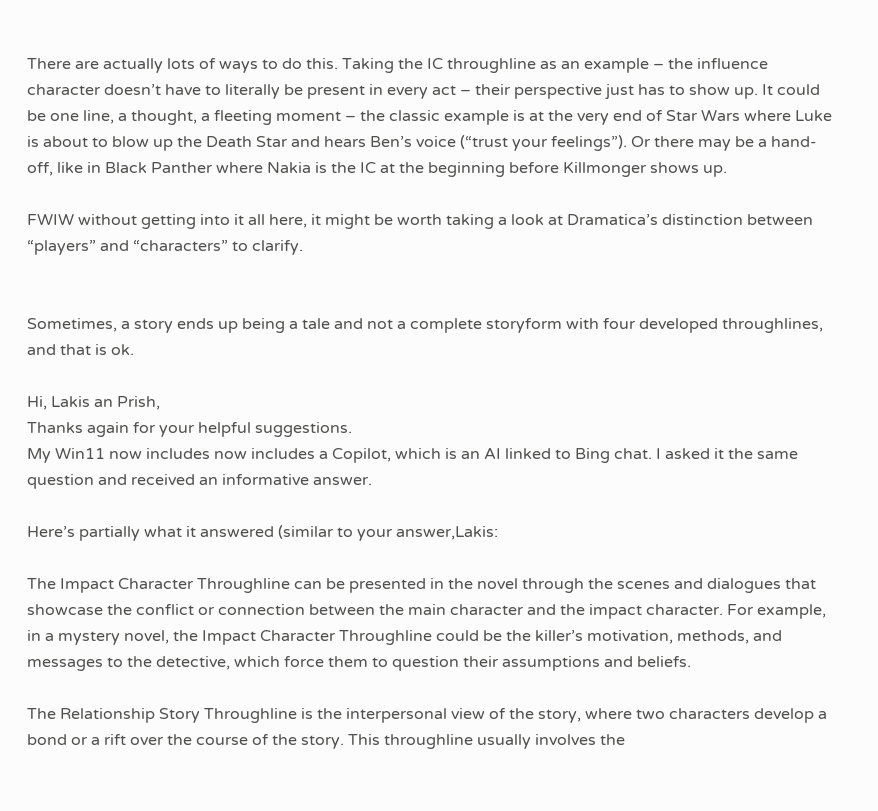There are actually lots of ways to do this. Taking the IC throughline as an example – the influence character doesn’t have to literally be present in every act – their perspective just has to show up. It could be one line, a thought, a fleeting moment – the classic example is at the very end of Star Wars where Luke is about to blow up the Death Star and hears Ben’s voice (“trust your feelings”). Or there may be a hand-off, like in Black Panther where Nakia is the IC at the beginning before Killmonger shows up.

FWIW without getting into it all here, it might be worth taking a look at Dramatica’s distinction between “players” and “characters” to clarify.


Sometimes, a story ends up being a tale and not a complete storyform with four developed throughlines, and that is ok.

Hi, Lakis an Prish,
Thanks again for your helpful suggestions.
My Win11 now includes now includes a Copilot, which is an AI linked to Bing chat. I asked it the same question and received an informative answer.

Here’s partially what it answered (similar to your answer,Lakis:

The Impact Character Throughline can be presented in the novel through the scenes and dialogues that showcase the conflict or connection between the main character and the impact character. For example, in a mystery novel, the Impact Character Throughline could be the killer’s motivation, methods, and messages to the detective, which force them to question their assumptions and beliefs.

The Relationship Story Throughline is the interpersonal view of the story, where two characters develop a bond or a rift over the course of the story. This throughline usually involves the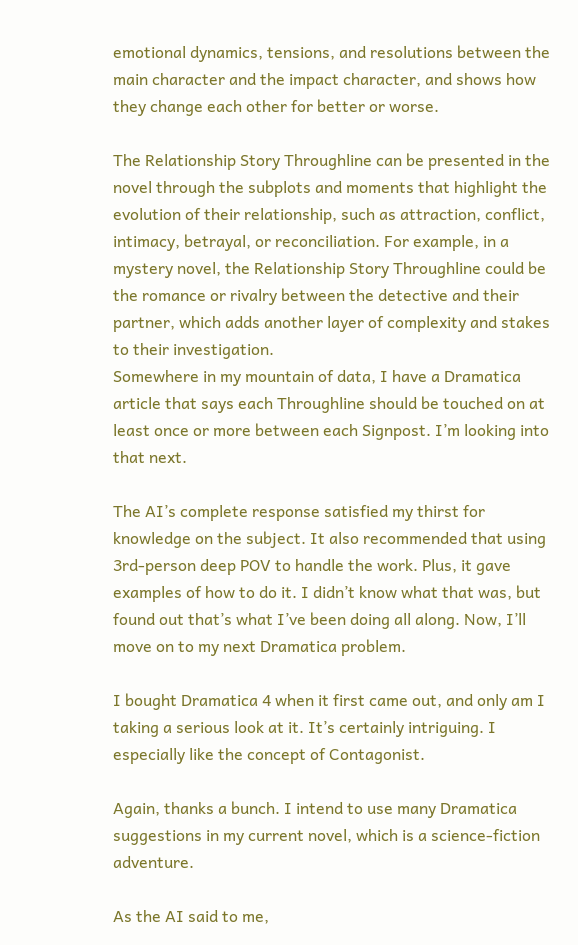emotional dynamics, tensions, and resolutions between the main character and the impact character, and shows how they change each other for better or worse.

The Relationship Story Throughline can be presented in the novel through the subplots and moments that highlight the evolution of their relationship, such as attraction, conflict, intimacy, betrayal, or reconciliation. For example, in a mystery novel, the Relationship Story Throughline could be the romance or rivalry between the detective and their partner, which adds another layer of complexity and stakes to their investigation.
Somewhere in my mountain of data, I have a Dramatica article that says each Throughline should be touched on at least once or more between each Signpost. I’m looking into that next.

The AI’s complete response satisfied my thirst for knowledge on the subject. It also recommended that using 3rd-person deep POV to handle the work. Plus, it gave examples of how to do it. I didn’t know what that was, but found out that’s what I’ve been doing all along. Now, I’ll move on to my next Dramatica problem.

I bought Dramatica 4 when it first came out, and only am I taking a serious look at it. It’s certainly intriguing. I especially like the concept of Contagonist.

Again, thanks a bunch. I intend to use many Dramatica suggestions in my current novel, which is a science-fiction adventure.

As the AI said to me,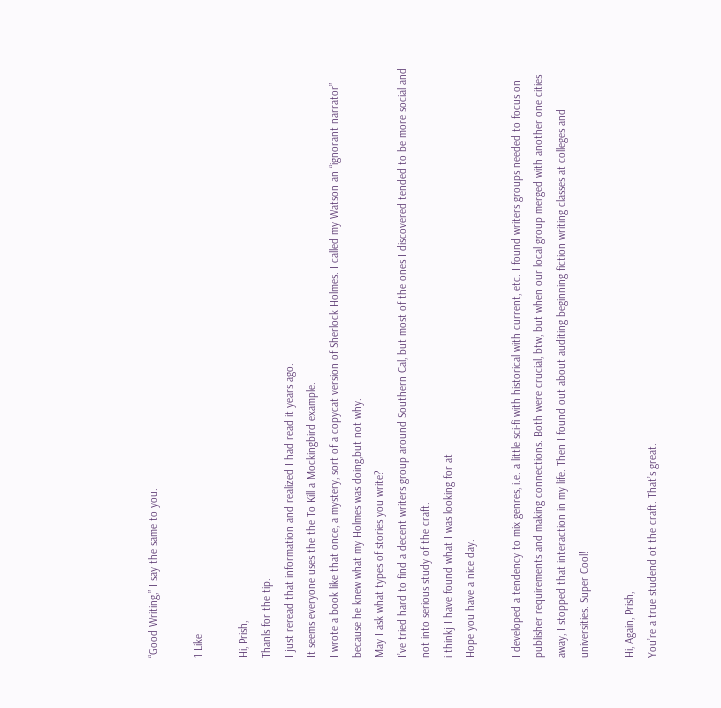“Good Writing,” I say the same to you.

1 Like

Hi, Prish,
Thanls for the tip.
I just reread that information and realized I had read it years ago.
It seems everyone uses the the To Kill a Mockingbird example.
I wrote a book like that once, a mystery, sort of a copycat version of Sherlock Holmes. I called my Watson an “ignorant narrator” because he knew what my Holmes was doing,but not why.
May I ask what types of stories you write?
I’ve tried hard to find a decent writers group around Southern Cal, but most of the ones I discovered tended to be more social and not into serious study of the craft.
i thinkj I have found what I was looking for at
Hope you have a nice day.

I developed a tendency to mix genres, i.e. a little sci-fi with historical with current, etc. I found writers groups needed to focus on publisher requirements and making connections. Both were crucial, btw, but when our local group merged with another one cities away, I stopped that interaction in my life. Then I found out about auditing beginning fiction writing classes at colleges and universities. Super Cool!

Hi, Again, Prish,
You’re a true studend ot the craft. That’s great.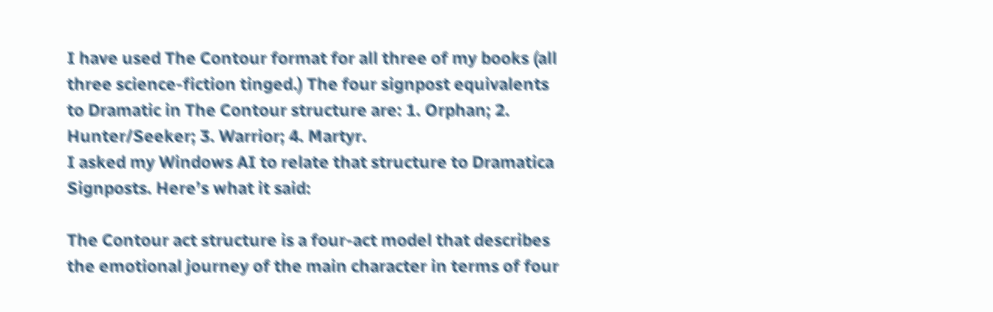I have used The Contour format for all three of my books (all three science-fiction tinged.) The four signpost equivalents to Dramatic in The Contour structure are: 1. Orphan; 2. Hunter/Seeker; 3. Warrior; 4. Martyr.
I asked my Windows AI to relate that structure to Dramatica Signposts. Here’s what it said:

The Contour act structure is a four-act model that describes the emotional journey of the main character in terms of four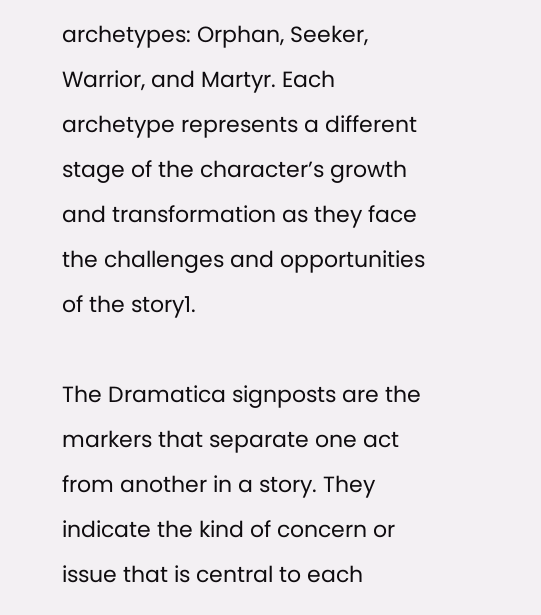archetypes: Orphan, Seeker, Warrior, and Martyr. Each archetype represents a different stage of the character’s growth and transformation as they face the challenges and opportunities of the story1.

The Dramatica signposts are the markers that separate one act from another in a story. They indicate the kind of concern or issue that is central to each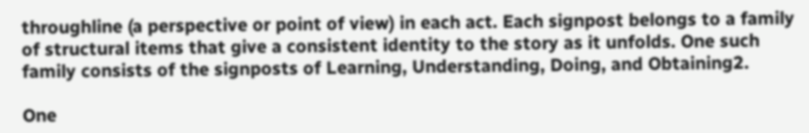throughline (a perspective or point of view) in each act. Each signpost belongs to a family of structural items that give a consistent identity to the story as it unfolds. One such family consists of the signposts of Learning, Understanding, Doing, and Obtaining2.

One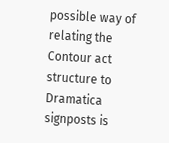possible way of relating the Contour act structure to Dramatica signposts is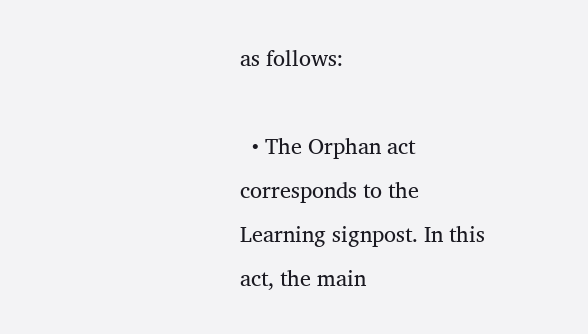as follows:

  • The Orphan act corresponds to the Learning signpost. In this act, the main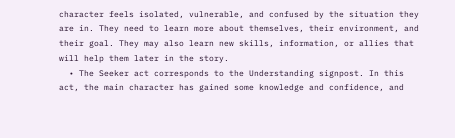character feels isolated, vulnerable, and confused by the situation they are in. They need to learn more about themselves, their environment, and their goal. They may also learn new skills, information, or allies that will help them later in the story.
  • The Seeker act corresponds to the Understanding signpost. In this act, the main character has gained some knowledge and confidence, and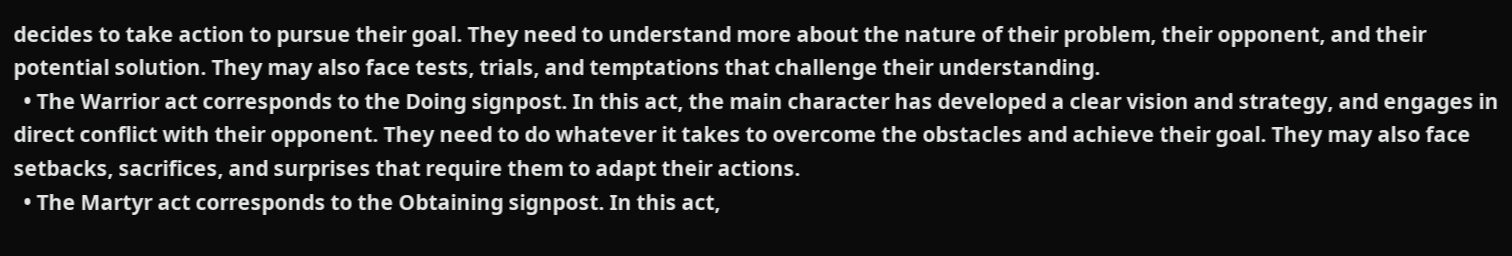decides to take action to pursue their goal. They need to understand more about the nature of their problem, their opponent, and their potential solution. They may also face tests, trials, and temptations that challenge their understanding.
  • The Warrior act corresponds to the Doing signpost. In this act, the main character has developed a clear vision and strategy, and engages in direct conflict with their opponent. They need to do whatever it takes to overcome the obstacles and achieve their goal. They may also face setbacks, sacrifices, and surprises that require them to adapt their actions.
  • The Martyr act corresponds to the Obtaining signpost. In this act,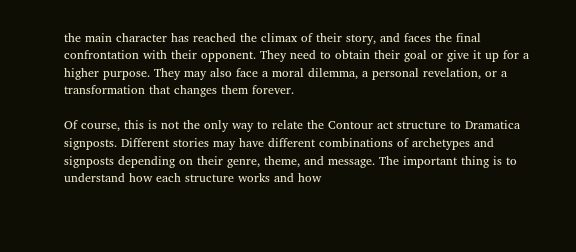the main character has reached the climax of their story, and faces the final confrontation with their opponent. They need to obtain their goal or give it up for a higher purpose. They may also face a moral dilemma, a personal revelation, or a transformation that changes them forever.

Of course, this is not the only way to relate the Contour act structure to Dramatica signposts. Different stories may have different combinations of archetypes and signposts depending on their genre, theme, and message. The important thing is to understand how each structure works and how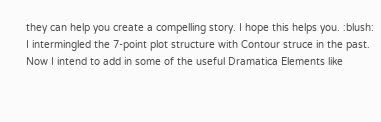they can help you create a compelling story. I hope this helps you. :blush:
I intermingled the 7-point plot structure with Contour struce in the past. Now I intend to add in some of the useful Dramatica Elements like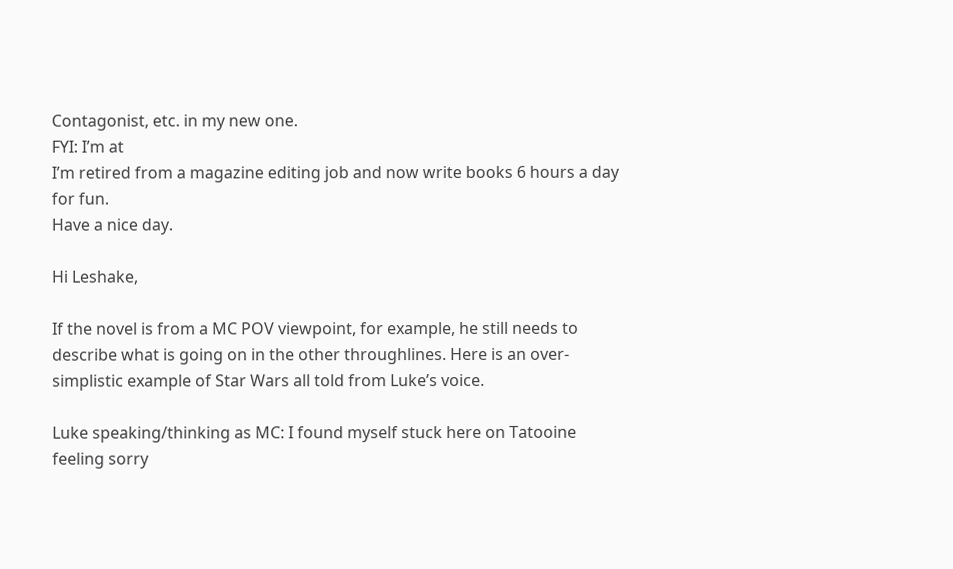Contagonist, etc. in my new one.
FYI: I’m at
I’m retired from a magazine editing job and now write books 6 hours a day for fun.
Have a nice day.

Hi Leshake,

If the novel is from a MC POV viewpoint, for example, he still needs to describe what is going on in the other throughlines. Here is an over-simplistic example of Star Wars all told from Luke’s voice.

Luke speaking/thinking as MC: I found myself stuck here on Tatooine feeling sorry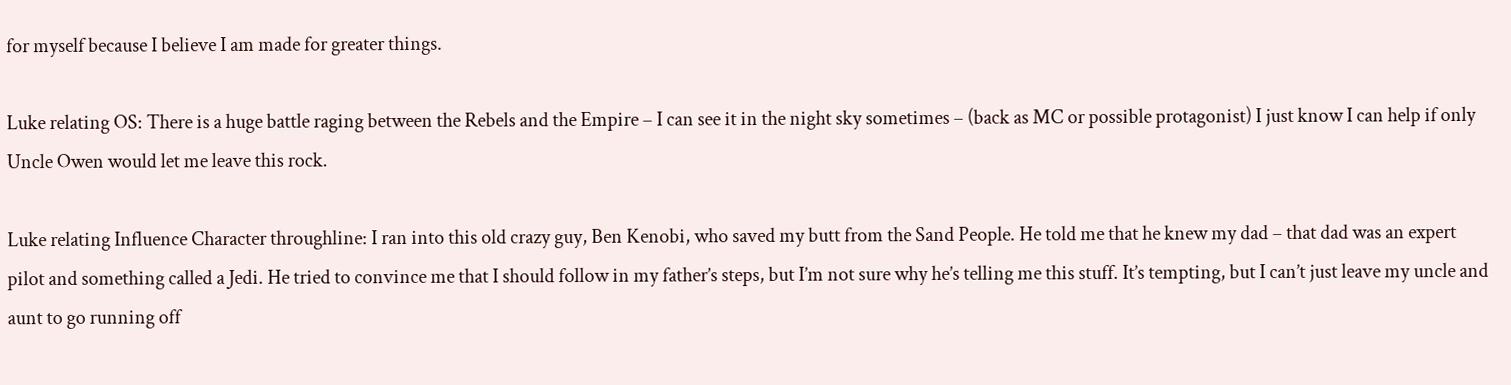for myself because I believe I am made for greater things.

Luke relating OS: There is a huge battle raging between the Rebels and the Empire – I can see it in the night sky sometimes – (back as MC or possible protagonist) I just know I can help if only Uncle Owen would let me leave this rock.

Luke relating Influence Character throughline: I ran into this old crazy guy, Ben Kenobi, who saved my butt from the Sand People. He told me that he knew my dad – that dad was an expert pilot and something called a Jedi. He tried to convince me that I should follow in my father’s steps, but I’m not sure why he’s telling me this stuff. It’s tempting, but I can’t just leave my uncle and aunt to go running off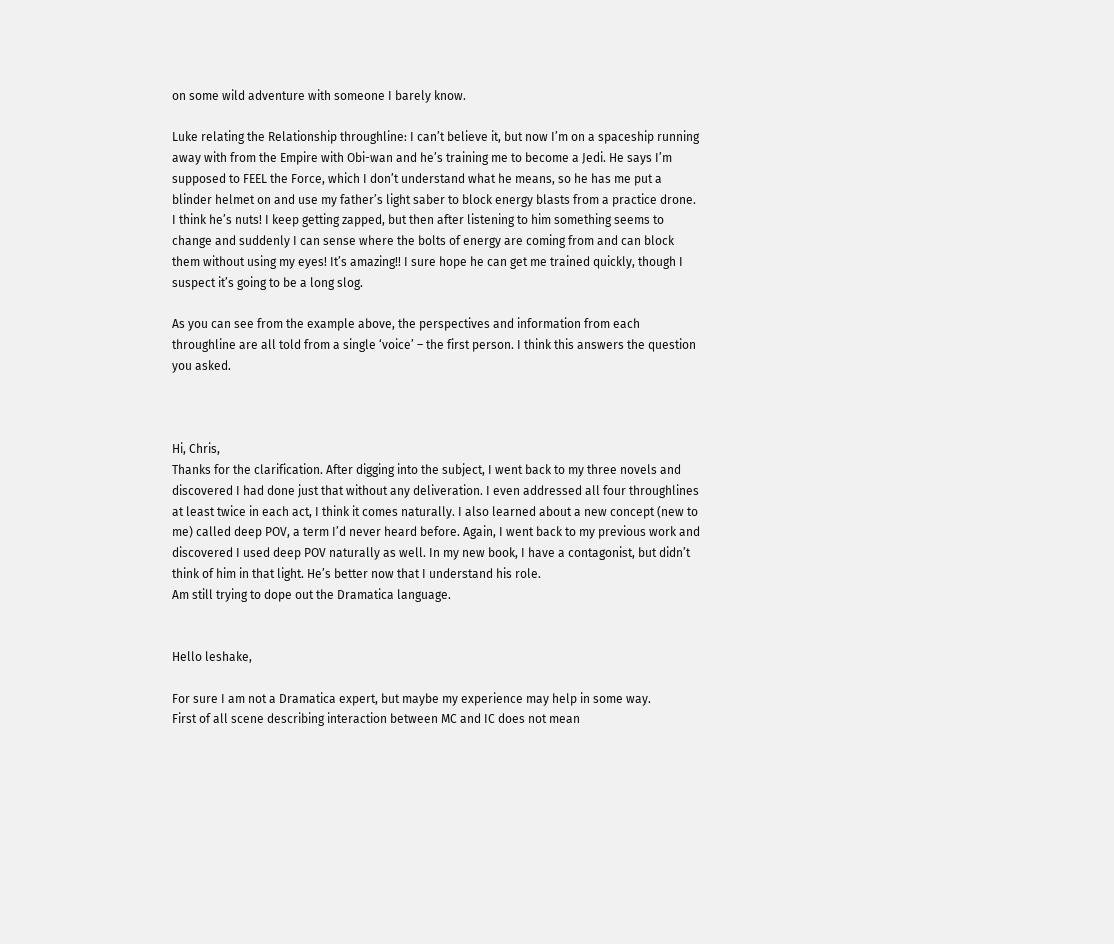on some wild adventure with someone I barely know.

Luke relating the Relationship throughline: I can’t believe it, but now I’m on a spaceship running away with from the Empire with Obi-wan and he’s training me to become a Jedi. He says I’m supposed to FEEL the Force, which I don’t understand what he means, so he has me put a blinder helmet on and use my father’s light saber to block energy blasts from a practice drone. I think he’s nuts! I keep getting zapped, but then after listening to him something seems to change and suddenly I can sense where the bolts of energy are coming from and can block them without using my eyes! It’s amazing!! I sure hope he can get me trained quickly, though I suspect it’s going to be a long slog.

As you can see from the example above, the perspectives and information from each throughline are all told from a single ‘voice’ – the first person. I think this answers the question you asked.



Hi, Chris,
Thanks for the clarification. After digging into the subject, I went back to my three novels and discovered I had done just that without any deliveration. I even addressed all four throughlines at least twice in each act, I think it comes naturally. I also learned about a new concept (new to me) called deep POV, a term I’d never heard before. Again, I went back to my previous work and discovered I used deep POV naturally as well. In my new book, I have a contagonist, but didn’t think of him in that light. He’s better now that I understand his role.
Am still trying to dope out the Dramatica language.


Hello leshake,

For sure I am not a Dramatica expert, but maybe my experience may help in some way.
First of all scene describing interaction between MC and IC does not mean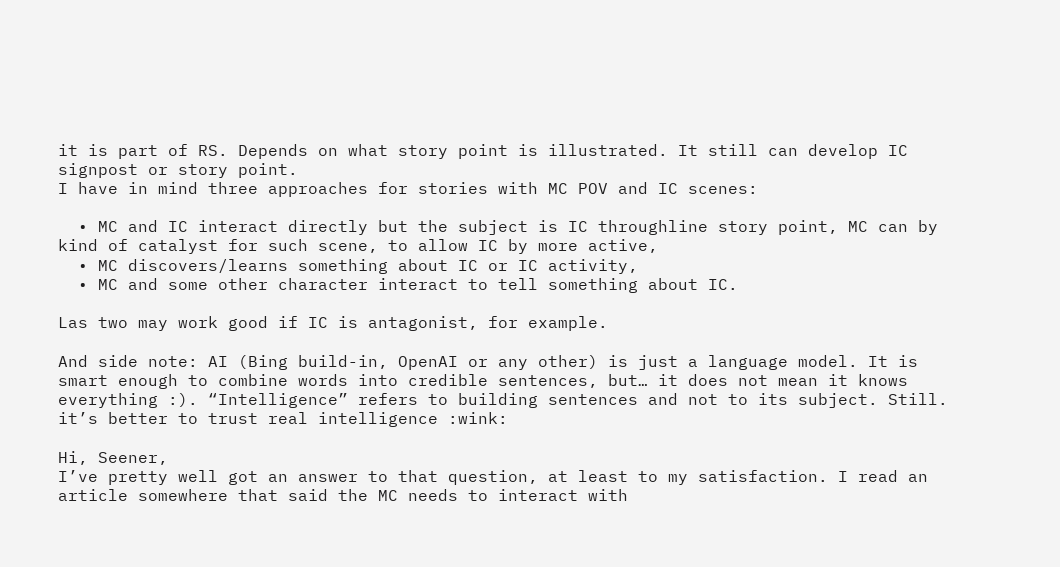it is part of RS. Depends on what story point is illustrated. It still can develop IC signpost or story point.
I have in mind three approaches for stories with MC POV and IC scenes:

  • MC and IC interact directly but the subject is IC throughline story point, MC can by kind of catalyst for such scene, to allow IC by more active,
  • MC discovers/learns something about IC or IC activity,
  • MC and some other character interact to tell something about IC.

Las two may work good if IC is antagonist, for example.

And side note: AI (Bing build-in, OpenAI or any other) is just a language model. It is smart enough to combine words into credible sentences, but… it does not mean it knows everything :). “Intelligence” refers to building sentences and not to its subject. Still. it’s better to trust real intelligence :wink:

Hi, Seener,
I’ve pretty well got an answer to that question, at least to my satisfaction. I read an article somewhere that said the MC needs to interact with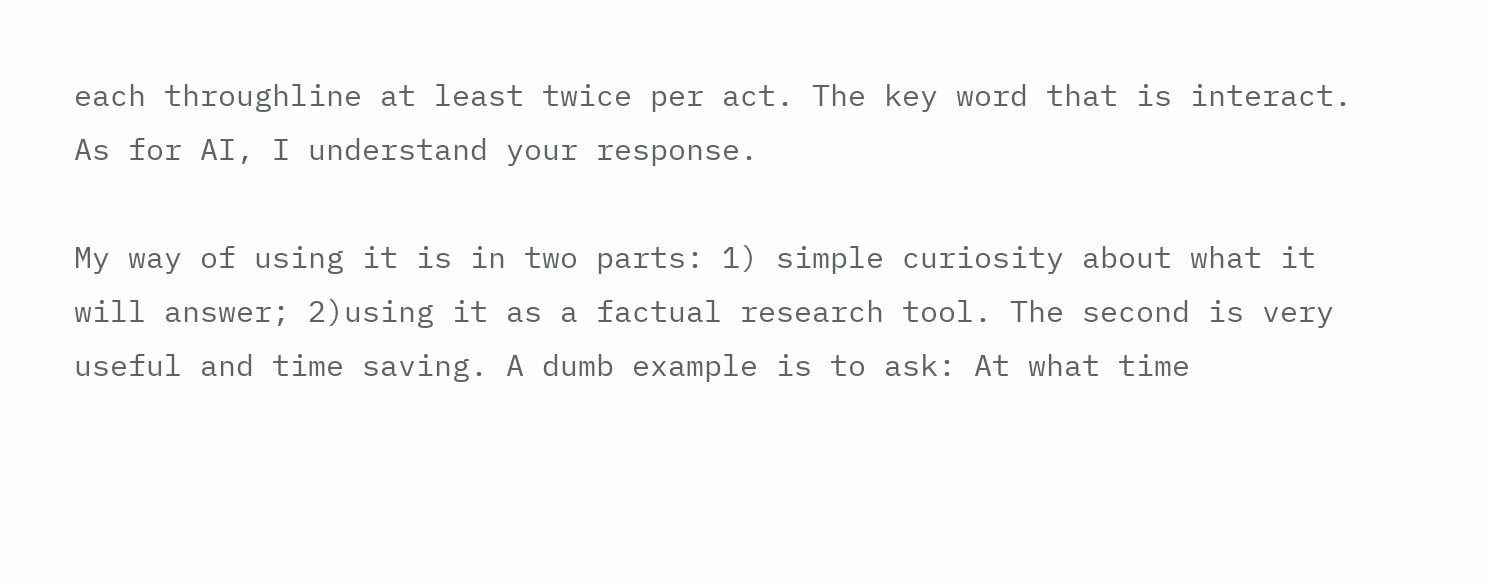each throughline at least twice per act. The key word that is interact.
As for AI, I understand your response.

My way of using it is in two parts: 1) simple curiosity about what it will answer; 2)using it as a factual research tool. The second is very useful and time saving. A dumb example is to ask: At what time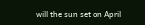will the sun set on April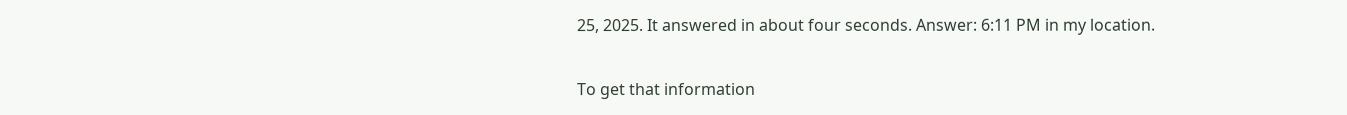25, 2025. It answered in about four seconds. Answer: 6:11 PM in my location.

To get that information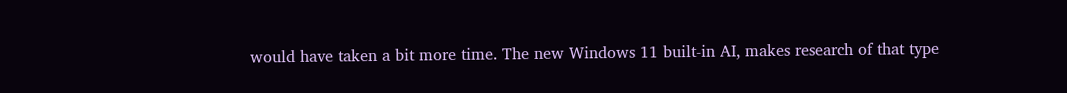would have taken a bit more time. The new Windows 11 built-in AI, makes research of that type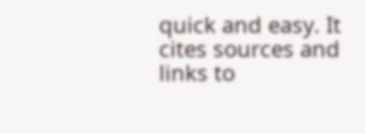quick and easy. It cites sources and links to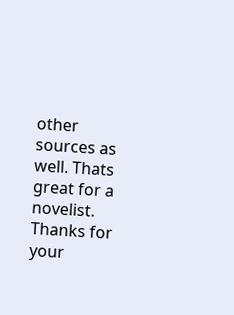other sources as well. Thats great for a novelist.
Thanks for your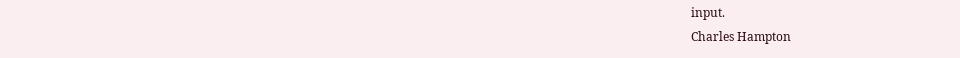input.
Charles Hampton